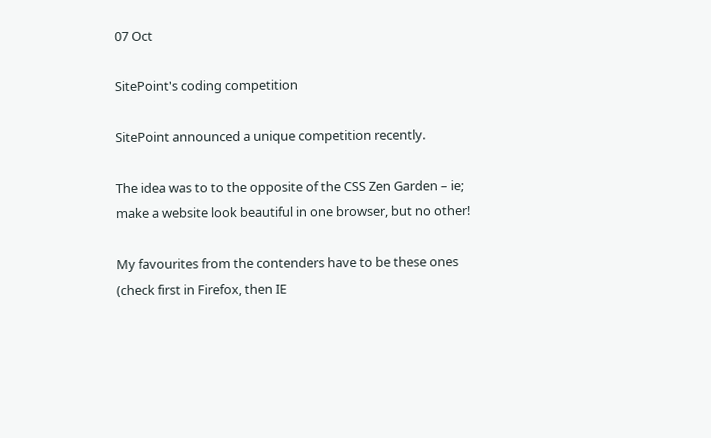07 Oct

SitePoint's coding competition

SitePoint announced a unique competition recently.

The idea was to to the opposite of the CSS Zen Garden – ie; make a website look beautiful in one browser, but no other!

My favourites from the contenders have to be these ones (check first in Firefox, then IE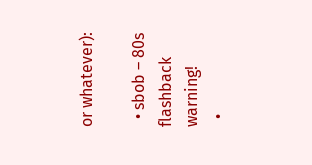or whatever):

  • sbob – 80s flashback warning!
  •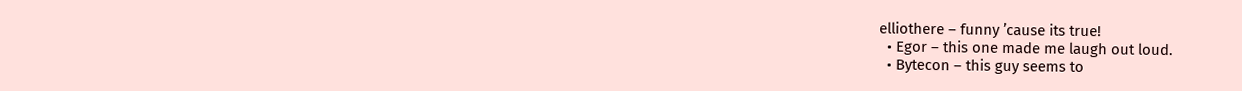elliothere – funny ’cause its true!
  • Egor – this one made me laugh out loud.
  • Bytecon – this guy seems to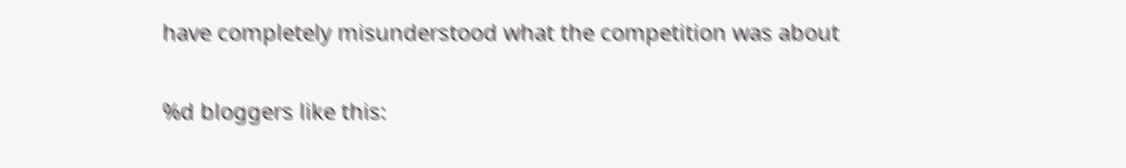have completely misunderstood what the competition was about

%d bloggers like this: